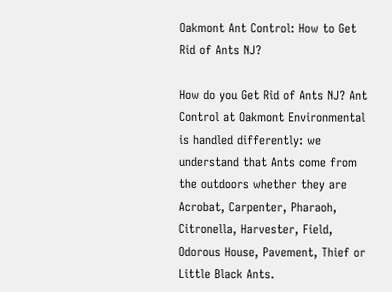Oakmont Ant Control: How to Get Rid of Ants NJ?

How do you Get Rid of Ants NJ? Ant Control at Oakmont Environmental is handled differently: we understand that Ants come from the outdoors whether they are Acrobat, Carpenter, Pharaoh, Citronella, Harvester, Field, Odorous House, Pavement, Thief or Little Black Ants.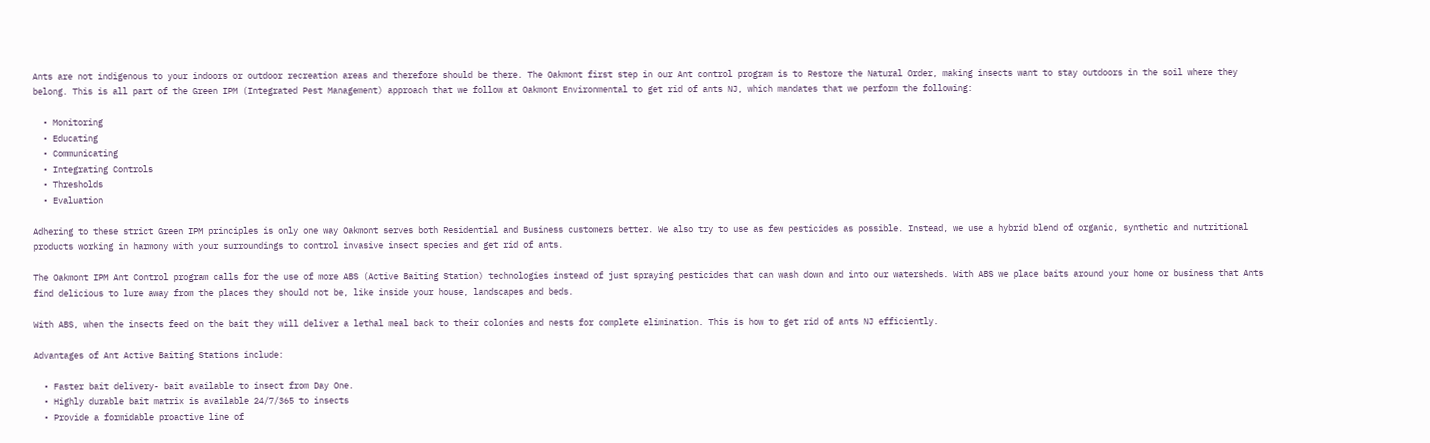Ants are not indigenous to your indoors or outdoor recreation areas and therefore should be there. The Oakmont first step in our Ant control program is to Restore the Natural Order, making insects want to stay outdoors in the soil where they belong. This is all part of the Green IPM (Integrated Pest Management) approach that we follow at Oakmont Environmental to get rid of ants NJ, which mandates that we perform the following:

  • Monitoring
  • Educating
  • Communicating
  • Integrating Controls
  • Thresholds
  • Evaluation

Adhering to these strict Green IPM principles is only one way Oakmont serves both Residential and Business customers better. We also try to use as few pesticides as possible. Instead, we use a hybrid blend of organic, synthetic and nutritional products working in harmony with your surroundings to control invasive insect species and get rid of ants.

The Oakmont IPM Ant Control program calls for the use of more ABS (Active Baiting Station) technologies instead of just spraying pesticides that can wash down and into our watersheds. With ABS we place baits around your home or business that Ants find delicious to lure away from the places they should not be, like inside your house, landscapes and beds.

With ABS, when the insects feed on the bait they will deliver a lethal meal back to their colonies and nests for complete elimination. This is how to get rid of ants NJ efficiently.

Advantages of Ant Active Baiting Stations include:

  • Faster bait delivery- bait available to insect from Day One.
  • Highly durable bait matrix is available 24/7/365 to insects
  • Provide a formidable proactive line of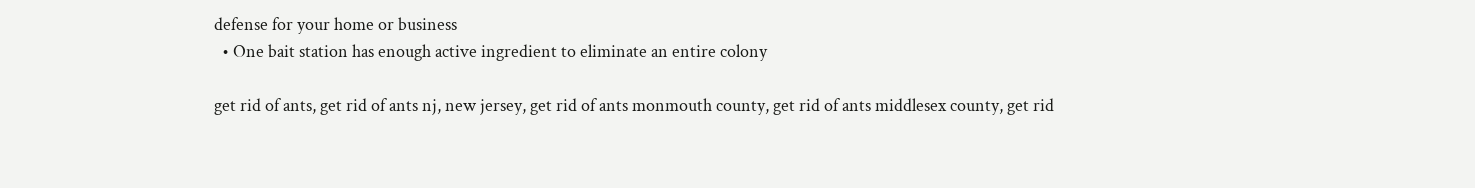defense for your home or business
  • One bait station has enough active ingredient to eliminate an entire colony

get rid of ants, get rid of ants nj, new jersey, get rid of ants monmouth county, get rid of ants middlesex county, get rid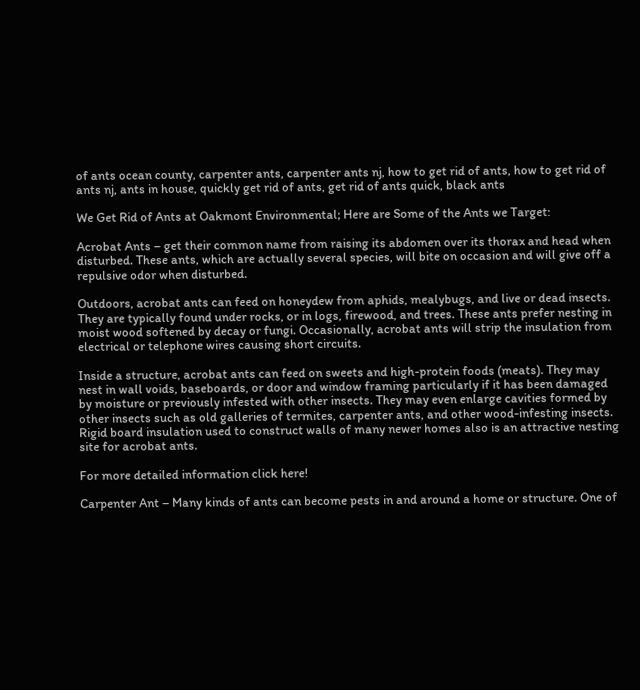of ants ocean county, carpenter ants, carpenter ants nj, how to get rid of ants, how to get rid of ants nj, ants in house, quickly get rid of ants, get rid of ants quick, black ants

We Get Rid of Ants at Oakmont Environmental; Here are Some of the Ants we Target:

Acrobat Ants – get their common name from raising its abdomen over its thorax and head when disturbed. These ants, which are actually several species, will bite on occasion and will give off a repulsive odor when disturbed.

Outdoors, acrobat ants can feed on honeydew from aphids, mealybugs, and live or dead insects.  They are typically found under rocks, or in logs, firewood, and trees. These ants prefer nesting in moist wood softened by decay or fungi. Occasionally, acrobat ants will strip the insulation from electrical or telephone wires causing short circuits.

Inside a structure, acrobat ants can feed on sweets and high-protein foods (meats). They may nest in wall voids, baseboards, or door and window framing particularly if it has been damaged by moisture or previously infested with other insects. They may even enlarge cavities formed by other insects such as old galleries of termites, carpenter ants, and other wood-infesting insects. Rigid board insulation used to construct walls of many newer homes also is an attractive nesting site for acrobat ants.

For more detailed information click here!

Carpenter Ant – Many kinds of ants can become pests in and around a home or structure. One of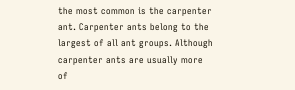the most common is the carpenter ant. Carpenter ants belong to the largest of all ant groups. Although carpenter ants are usually more of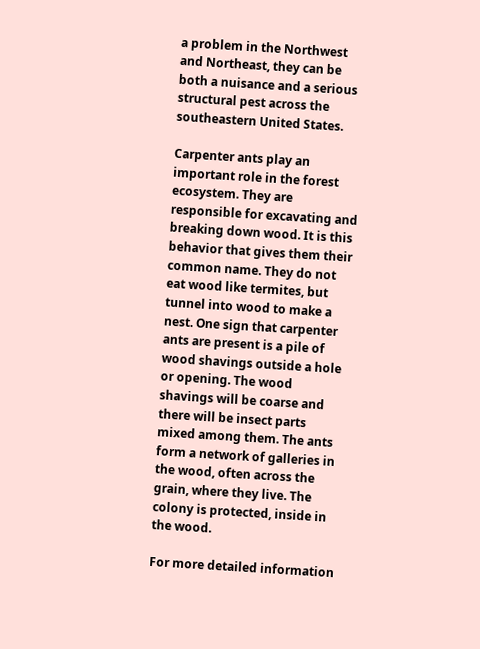a problem in the Northwest and Northeast, they can be both a nuisance and a serious structural pest across the southeastern United States.

Carpenter ants play an important role in the forest ecosystem. They are responsible for excavating and breaking down wood. It is this behavior that gives them their common name. They do not eat wood like termites, but tunnel into wood to make a nest. One sign that carpenter ants are present is a pile of wood shavings outside a hole or opening. The wood shavings will be coarse and there will be insect parts mixed among them. The ants form a network of galleries in the wood, often across the grain, where they live. The colony is protected, inside in the wood.

For more detailed information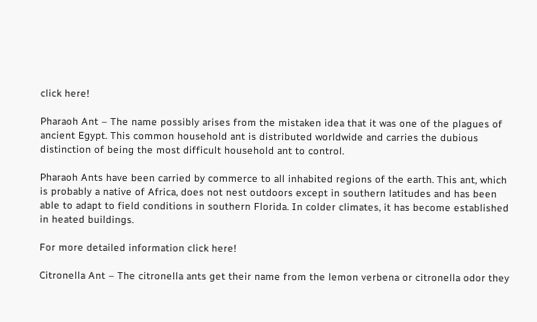click here!

Pharaoh Ant – The name possibly arises from the mistaken idea that it was one of the plagues of ancient Egypt. This common household ant is distributed worldwide and carries the dubious distinction of being the most difficult household ant to control.

Pharaoh Ants have been carried by commerce to all inhabited regions of the earth. This ant, which is probably a native of Africa, does not nest outdoors except in southern latitudes and has been able to adapt to field conditions in southern Florida. In colder climates, it has become established in heated buildings.

For more detailed information click here!

Citronella Ant – The citronella ants get their name from the lemon verbena or citronella odor they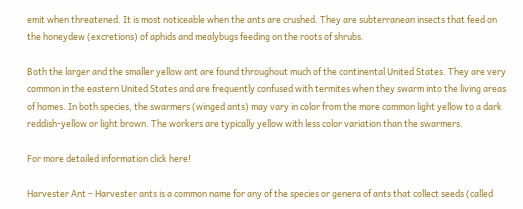emit when threatened. It is most noticeable when the ants are crushed. They are subterranean insects that feed on the honeydew (excretions) of aphids and mealybugs feeding on the roots of shrubs.

Both the larger and the smaller yellow ant are found throughout much of the continental United States. They are very common in the eastern United States and are frequently confused with termites when they swarm into the living areas of homes. In both species, the swarmers (winged ants) may vary in color from the more common light yellow to a dark reddish-yellow or light brown. The workers are typically yellow with less color variation than the swarmers.

For more detailed information click here!

Harvester Ant – Harvester ants is a common name for any of the species or genera of ants that collect seeds (called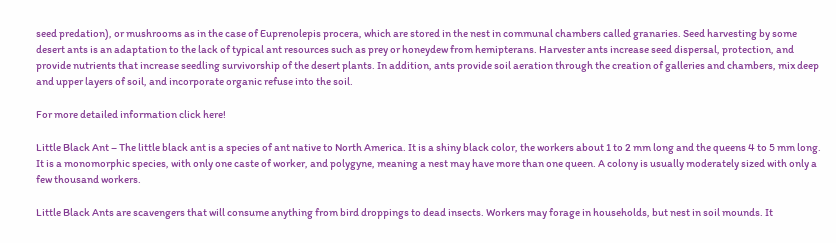seed predation), or mushrooms as in the case of Euprenolepis procera, which are stored in the nest in communal chambers called granaries. Seed harvesting by some desert ants is an adaptation to the lack of typical ant resources such as prey or honeydew from hemipterans. Harvester ants increase seed dispersal, protection, and provide nutrients that increase seedling survivorship of the desert plants. In addition, ants provide soil aeration through the creation of galleries and chambers, mix deep and upper layers of soil, and incorporate organic refuse into the soil.

For more detailed information click here!

Little Black Ant – The little black ant is a species of ant native to North America. It is a shiny black color, the workers about 1 to 2 mm long and the queens 4 to 5 mm long. It is a monomorphic species, with only one caste of worker, and polygyne, meaning a nest may have more than one queen. A colony is usually moderately sized with only a few thousand workers.

Little Black Ants are scavengers that will consume anything from bird droppings to dead insects. Workers may forage in households, but nest in soil mounds. It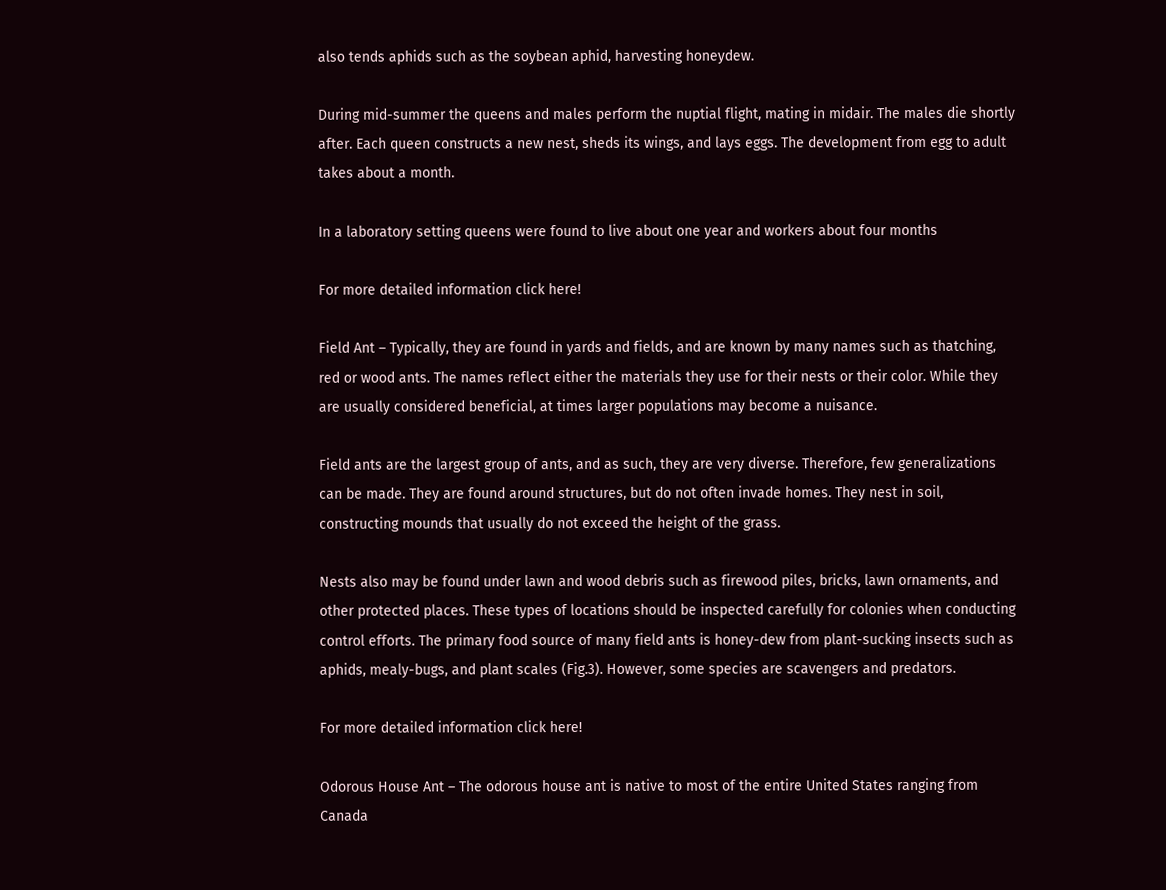also tends aphids such as the soybean aphid, harvesting honeydew.

During mid-summer the queens and males perform the nuptial flight, mating in midair. The males die shortly after. Each queen constructs a new nest, sheds its wings, and lays eggs. The development from egg to adult takes about a month.

In a laboratory setting queens were found to live about one year and workers about four months

For more detailed information click here!

Field Ant – Typically, they are found in yards and fields, and are known by many names such as thatching, red or wood ants. The names reflect either the materials they use for their nests or their color. While they are usually considered beneficial, at times larger populations may become a nuisance.

Field ants are the largest group of ants, and as such, they are very diverse. Therefore, few generalizations can be made. They are found around structures, but do not often invade homes. They nest in soil, constructing mounds that usually do not exceed the height of the grass.

Nests also may be found under lawn and wood debris such as firewood piles, bricks, lawn ornaments, and other protected places. These types of locations should be inspected carefully for colonies when conducting control efforts. The primary food source of many field ants is honey-dew from plant-sucking insects such as aphids, mealy-bugs, and plant scales (Fig.3). However, some species are scavengers and predators.

For more detailed information click here!

Odorous House Ant – The odorous house ant is native to most of the entire United States ranging from Canada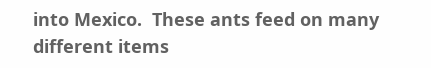into Mexico.  These ants feed on many different items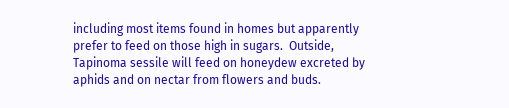including most items found in homes but apparently prefer to feed on those high in sugars.  Outside, Tapinoma sessile will feed on honeydew excreted by aphids and on nectar from flowers and buds.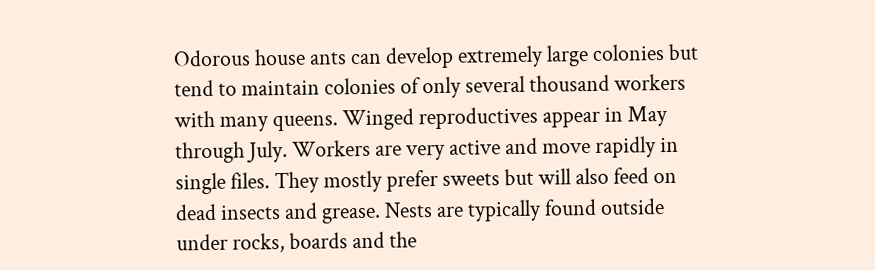Odorous house ants can develop extremely large colonies but tend to maintain colonies of only several thousand workers with many queens. Winged reproductives appear in May through July. Workers are very active and move rapidly in single files. They mostly prefer sweets but will also feed on dead insects and grease. Nests are typically found outside under rocks, boards and the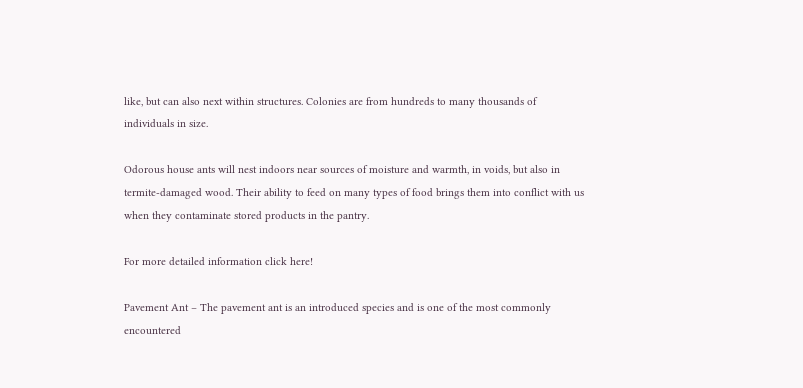like, but can also next within structures. Colonies are from hundreds to many thousands of individuals in size.

Odorous house ants will nest indoors near sources of moisture and warmth, in voids, but also in termite-damaged wood. Their ability to feed on many types of food brings them into conflict with us when they contaminate stored products in the pantry.

For more detailed information click here!

Pavement Ant – The pavement ant is an introduced species and is one of the most commonly encountered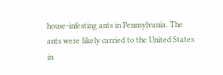house-infesting ants in Pennsylvania. The ants were likely carried to the United States in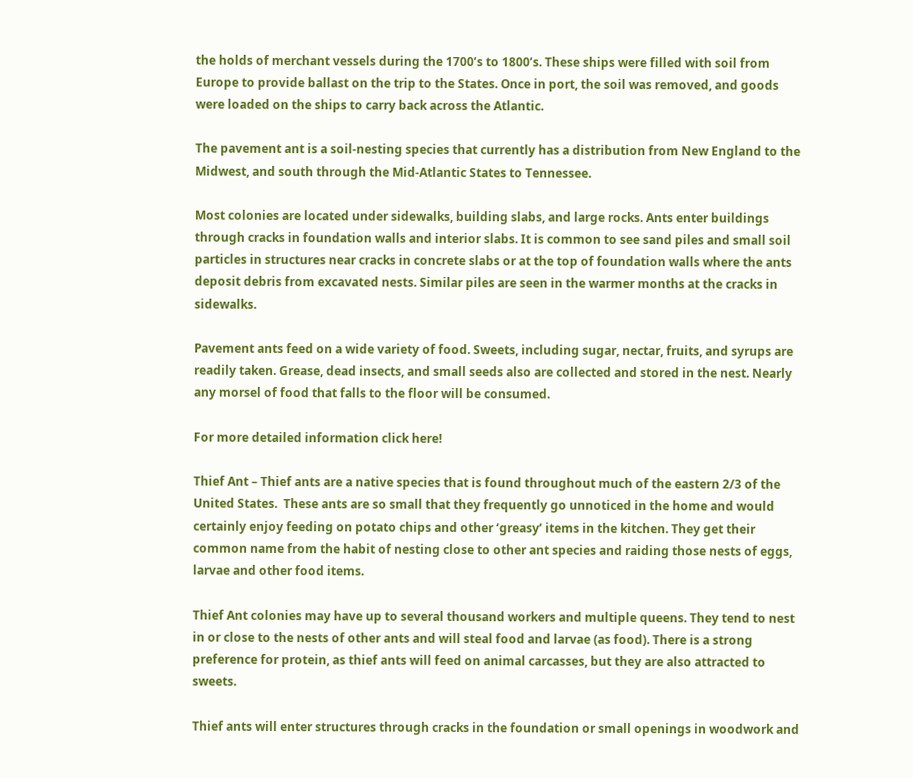the holds of merchant vessels during the 1700’s to 1800’s. These ships were filled with soil from Europe to provide ballast on the trip to the States. Once in port, the soil was removed, and goods were loaded on the ships to carry back across the Atlantic.

The pavement ant is a soil-nesting species that currently has a distribution from New England to the Midwest, and south through the Mid-Atlantic States to Tennessee.

Most colonies are located under sidewalks, building slabs, and large rocks. Ants enter buildings through cracks in foundation walls and interior slabs. It is common to see sand piles and small soil particles in structures near cracks in concrete slabs or at the top of foundation walls where the ants deposit debris from excavated nests. Similar piles are seen in the warmer months at the cracks in sidewalks.

Pavement ants feed on a wide variety of food. Sweets, including sugar, nectar, fruits, and syrups are readily taken. Grease, dead insects, and small seeds also are collected and stored in the nest. Nearly any morsel of food that falls to the floor will be consumed.

For more detailed information click here!

Thief Ant – Thief ants are a native species that is found throughout much of the eastern 2/3 of the United States.  These ants are so small that they frequently go unnoticed in the home and would certainly enjoy feeding on potato chips and other ‘greasy’ items in the kitchen. They get their common name from the habit of nesting close to other ant species and raiding those nests of eggs, larvae and other food items.

Thief Ant colonies may have up to several thousand workers and multiple queens. They tend to nest in or close to the nests of other ants and will steal food and larvae (as food). There is a strong preference for protein, as thief ants will feed on animal carcasses, but they are also attracted to sweets.

Thief ants will enter structures through cracks in the foundation or small openings in woodwork and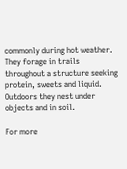commonly during hot weather.  They forage in trails throughout a structure seeking protein, sweets and liquid. Outdoors they nest under objects and in soil.

For more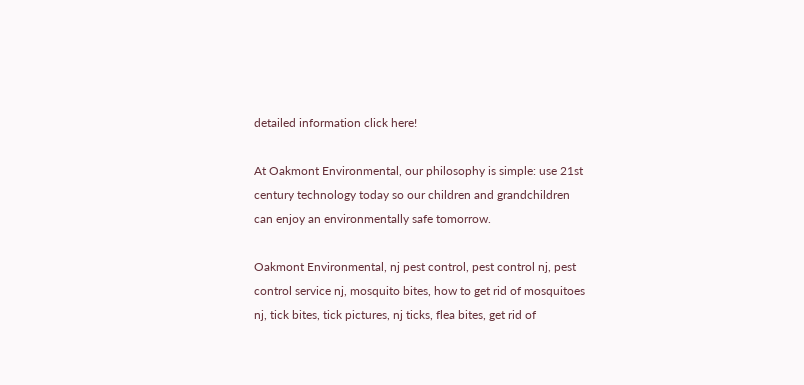detailed information click here!

At Oakmont Environmental, our philosophy is simple: use 21st century technology today so our children and grandchildren can enjoy an environmentally safe tomorrow.

Oakmont Environmental, nj pest control, pest control nj, pest control service nj, mosquito bites, how to get rid of mosquitoes nj, tick bites, tick pictures, nj ticks, flea bites, get rid of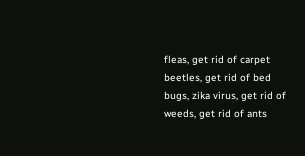fleas, get rid of carpet beetles, get rid of bed bugs, zika virus, get rid of weeds, get rid of ants